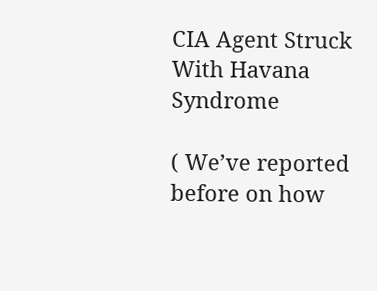CIA Agent Struck With Havana Syndrome

( We’ve reported before on how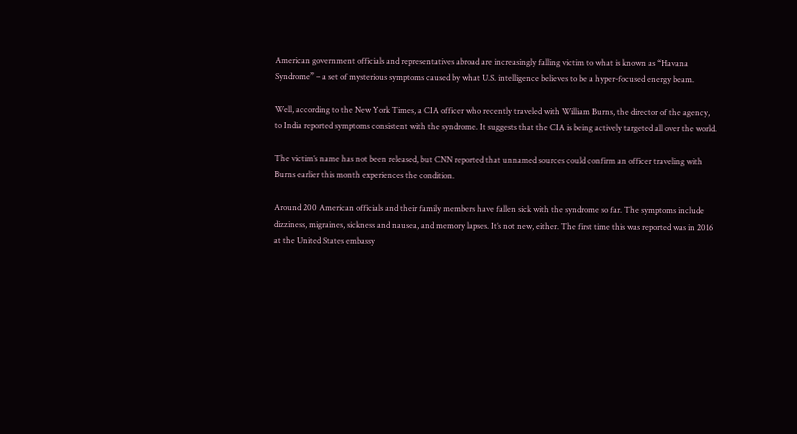American government officials and representatives abroad are increasingly falling victim to what is known as “Havana Syndrome” – a set of mysterious symptoms caused by what U.S. intelligence believes to be a hyper-focused energy beam.

Well, according to the New York Times, a CIA officer who recently traveled with William Burns, the director of the agency, to India reported symptoms consistent with the syndrome. It suggests that the CIA is being actively targeted all over the world.

The victim’s name has not been released, but CNN reported that unnamed sources could confirm an officer traveling with Burns earlier this month experiences the condition.

Around 200 American officials and their family members have fallen sick with the syndrome so far. The symptoms include dizziness, migraines, sickness and nausea, and memory lapses. It’s not new, either. The first time this was reported was in 2016 at the United States embassy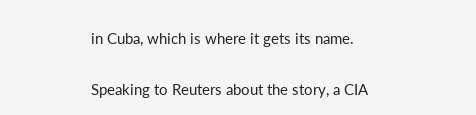in Cuba, which is where it gets its name.

Speaking to Reuters about the story, a CIA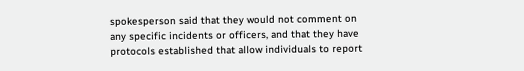spokesperson said that they would not comment on any specific incidents or officers, and that they have protocols established that allow individuals to report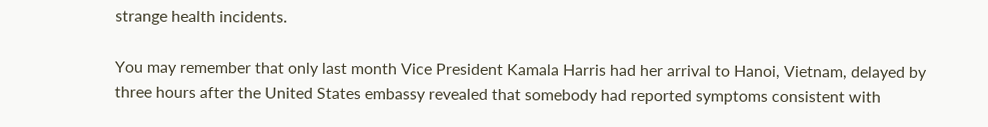strange health incidents.

You may remember that only last month Vice President Kamala Harris had her arrival to Hanoi, Vietnam, delayed by three hours after the United States embassy revealed that somebody had reported symptoms consistent with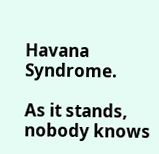Havana Syndrome.

As it stands, nobody knows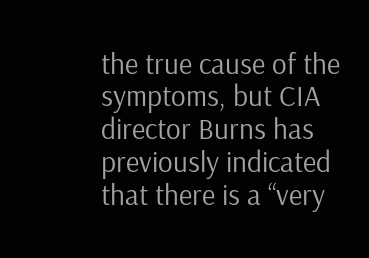the true cause of the symptoms, but CIA director Burns has previously indicated that there is a “very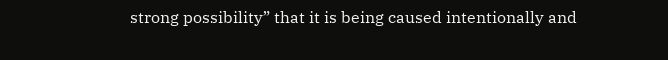strong possibility” that it is being caused intentionally and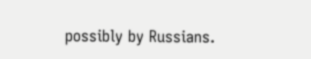possibly by Russians.